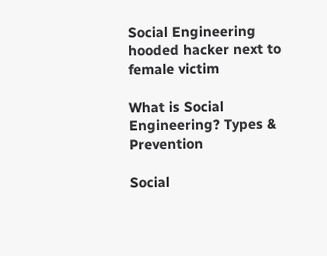Social Engineering
hooded hacker next to female victim

What is Social Engineering? Types & Prevention

Social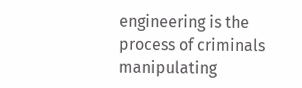engineering is the process of criminals manipulating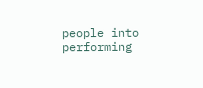people into performing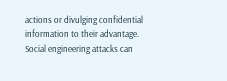actions or divulging confidential information to their advantage. Social engineering attacks can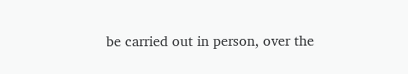be carried out in person, over the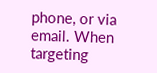phone, or via email. When targeting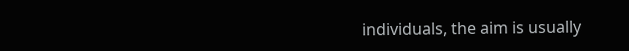individuals, the aim is usually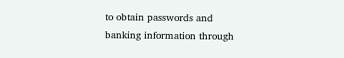to obtain passwords and banking information through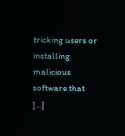tricking users or installing malicious software that […]